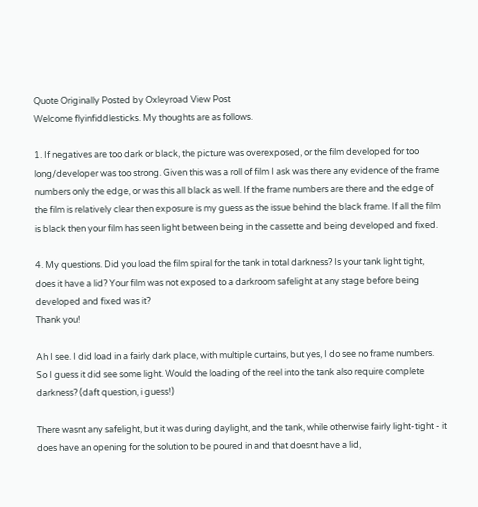Quote Originally Posted by Oxleyroad View Post
Welcome flyinfiddlesticks. My thoughts are as follows.

1. If negatives are too dark or black, the picture was overexposed, or the film developed for too long/developer was too strong. Given this was a roll of film I ask was there any evidence of the frame numbers only the edge, or was this all black as well. If the frame numbers are there and the edge of the film is relatively clear then exposure is my guess as the issue behind the black frame. If all the film is black then your film has seen light between being in the cassette and being developed and fixed.

4. My questions. Did you load the film spiral for the tank in total darkness? Is your tank light tight, does it have a lid? Your film was not exposed to a darkroom safelight at any stage before being developed and fixed was it?
Thank you!

Ah I see. I did load in a fairly dark place, with multiple curtains, but yes, I do see no frame numbers. So I guess it did see some light. Would the loading of the reel into the tank also require complete darkness? (daft question, i guess!)

There wasnt any safelight, but it was during daylight, and the tank, while otherwise fairly light-tight - it does have an opening for the solution to be poured in and that doesnt have a lid,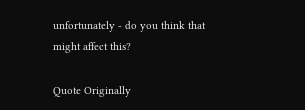unfortunately - do you think that might affect this?

Quote Originally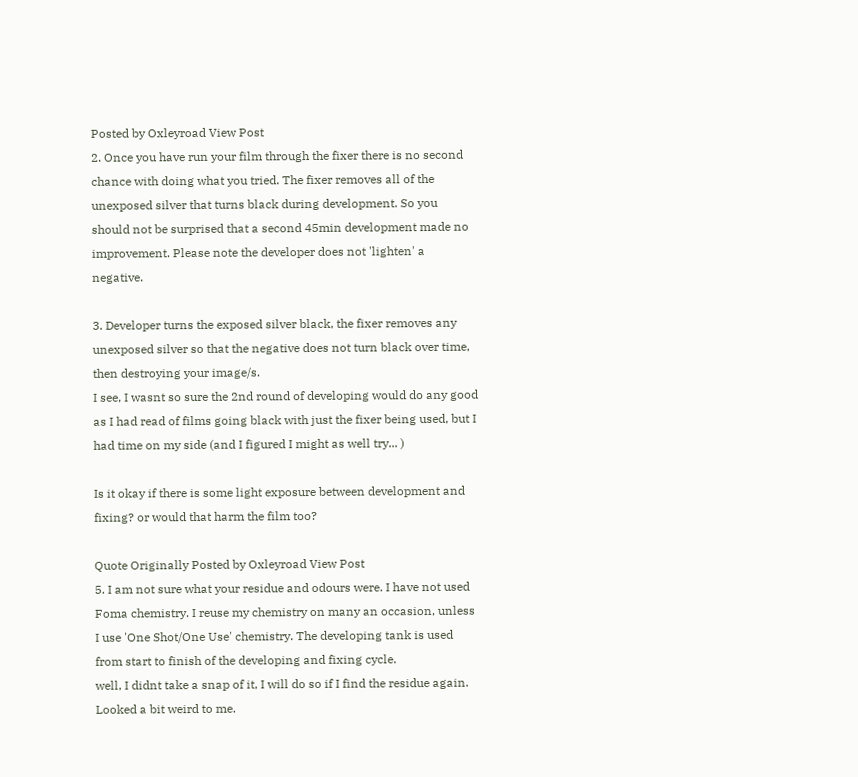Posted by Oxleyroad View Post
2. Once you have run your film through the fixer there is no second chance with doing what you tried. The fixer removes all of the unexposed silver that turns black during development. So you should not be surprised that a second 45min development made no improvement. Please note the developer does not 'lighten' a negative.

3. Developer turns the exposed silver black, the fixer removes any unexposed silver so that the negative does not turn black over time, then destroying your image/s.
I see, I wasnt so sure the 2nd round of developing would do any good as I had read of films going black with just the fixer being used, but I had time on my side (and I figured I might as well try... )

Is it okay if there is some light exposure between development and fixing? or would that harm the film too?

Quote Originally Posted by Oxleyroad View Post
5. I am not sure what your residue and odours were. I have not used Foma chemistry. I reuse my chemistry on many an occasion, unless I use 'One Shot/One Use' chemistry. The developing tank is used from start to finish of the developing and fixing cycle.
well, I didnt take a snap of it, I will do so if I find the residue again. Looked a bit weird to me.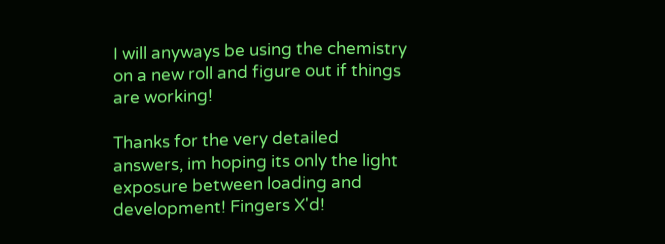I will anyways be using the chemistry on a new roll and figure out if things are working!

Thanks for the very detailed answers, im hoping its only the light exposure between loading and development! Fingers X'd!